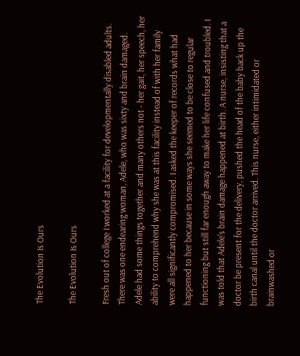The Evolution Is Ours

The Evolution Is Ours

Fresh out of college I worked at a facility for developmentally disabled adults. There was one endearing woman, Adele, who was sixty and brain damaged. Adele had some things together and many others not - her gait, her speech, her ability to comprehend why she was at this facility instead of with her family were all significantly compromised. I asked the keeper of records what had happened to her because in some ways she seemed to be close to regular functioning but still far enough away to make her life confused and troubled. I was told that Adele's brain damage happened at birth. A nurse, insisting that a doctor be present for the delivery, pushed the head of the baby back up the birth canal until the doctor arrived. This nurse, either intimidated or brainwashed or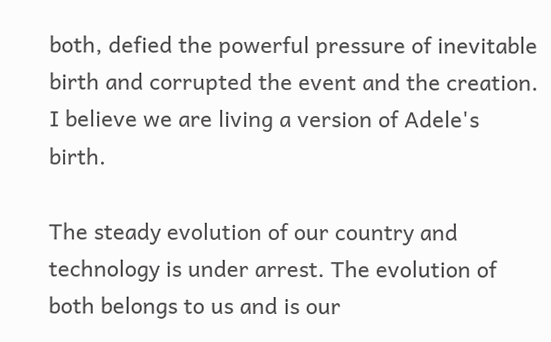both, defied the powerful pressure of inevitable birth and corrupted the event and the creation. I believe we are living a version of Adele's birth.

The steady evolution of our country and technology is under arrest. The evolution of both belongs to us and is our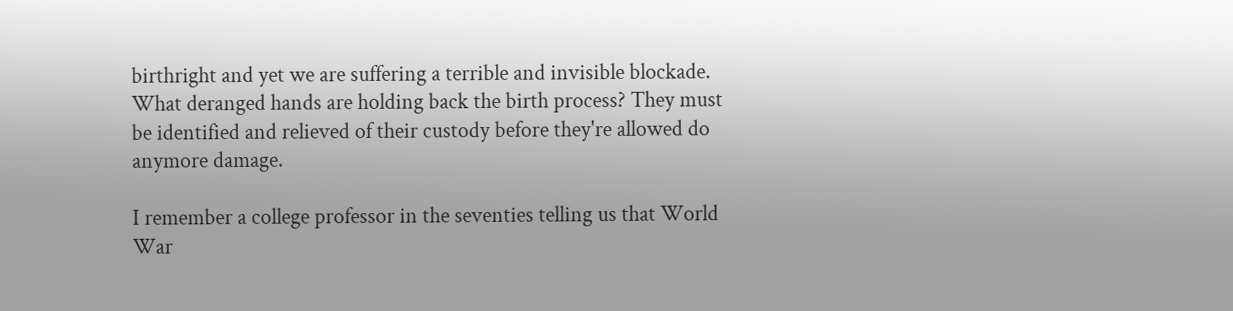birthright and yet we are suffering a terrible and invisible blockade. What deranged hands are holding back the birth process? They must be identified and relieved of their custody before they're allowed do anymore damage.

I remember a college professor in the seventies telling us that World War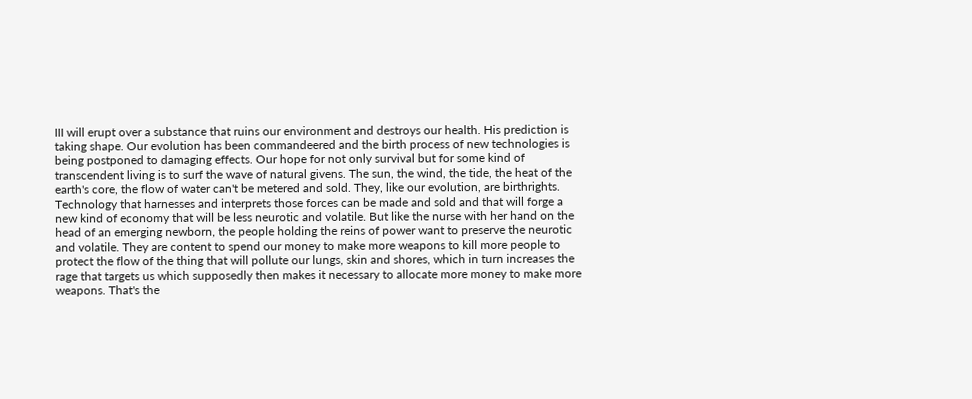III will erupt over a substance that ruins our environment and destroys our health. His prediction is taking shape. Our evolution has been commandeered and the birth process of new technologies is being postponed to damaging effects. Our hope for not only survival but for some kind of transcendent living is to surf the wave of natural givens. The sun, the wind, the tide, the heat of the earth's core, the flow of water can't be metered and sold. They, like our evolution, are birthrights. Technology that harnesses and interprets those forces can be made and sold and that will forge a new kind of economy that will be less neurotic and volatile. But like the nurse with her hand on the head of an emerging newborn, the people holding the reins of power want to preserve the neurotic and volatile. They are content to spend our money to make more weapons to kill more people to protect the flow of the thing that will pollute our lungs, skin and shores, which in turn increases the rage that targets us which supposedly then makes it necessary to allocate more money to make more weapons. That's the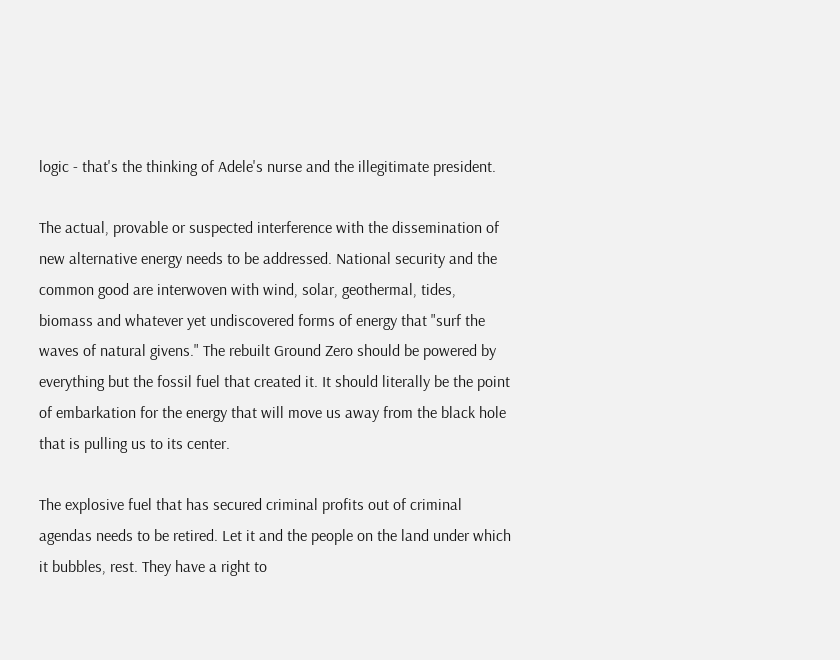logic - that's the thinking of Adele's nurse and the illegitimate president.

The actual, provable or suspected interference with the dissemination of new alternative energy needs to be addressed. National security and the common good are interwoven with wind, solar, geothermal, tides, biomass and whatever yet undiscovered forms of energy that "surf the waves of natural givens." The rebuilt Ground Zero should be powered by everything but the fossil fuel that created it. It should literally be the point of embarkation for the energy that will move us away from the black hole that is pulling us to its center.

The explosive fuel that has secured criminal profits out of criminal agendas needs to be retired. Let it and the people on the land under which it bubbles, rest. They have a right to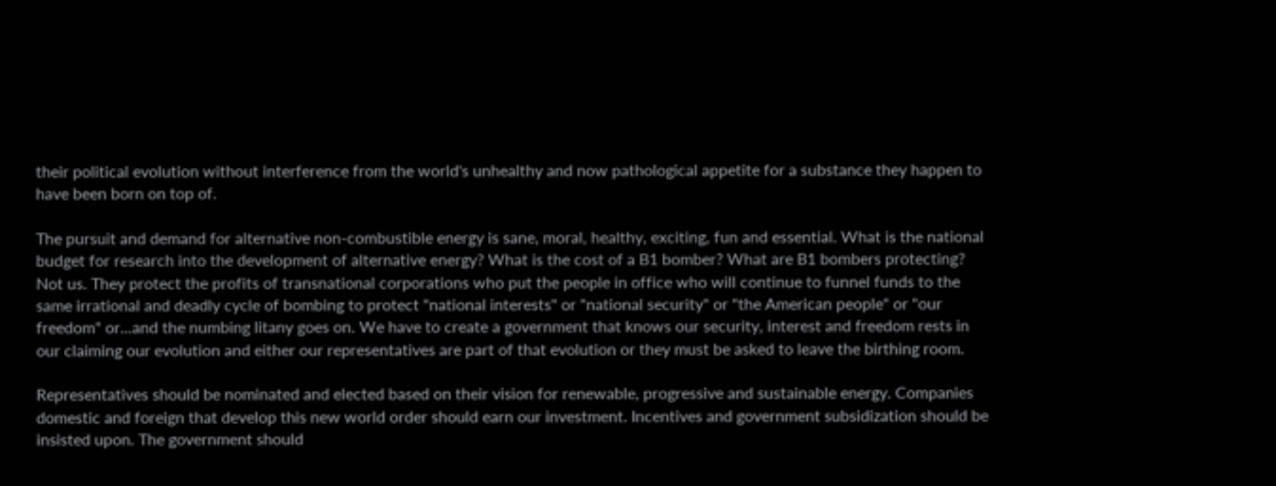their political evolution without interference from the world's unhealthy and now pathological appetite for a substance they happen to have been born on top of.

The pursuit and demand for alternative non-combustible energy is sane, moral, healthy, exciting, fun and essential. What is the national budget for research into the development of alternative energy? What is the cost of a B1 bomber? What are B1 bombers protecting? Not us. They protect the profits of transnational corporations who put the people in office who will continue to funnel funds to the same irrational and deadly cycle of bombing to protect "national interests" or "national security" or "the American people" or "our freedom" or...and the numbing litany goes on. We have to create a government that knows our security, interest and freedom rests in our claiming our evolution and either our representatives are part of that evolution or they must be asked to leave the birthing room.

Representatives should be nominated and elected based on their vision for renewable, progressive and sustainable energy. Companies domestic and foreign that develop this new world order should earn our investment. Incentives and government subsidization should be insisted upon. The government should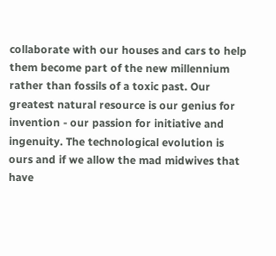collaborate with our houses and cars to help them become part of the new millennium rather than fossils of a toxic past. Our greatest natural resource is our genius for invention - our passion for initiative and ingenuity. The technological evolution is ours and if we allow the mad midwives that have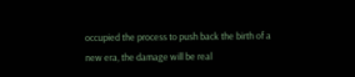occupied the process to push back the birth of a new era, the damage will be real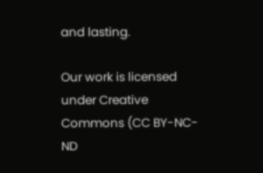and lasting.

Our work is licensed under Creative Commons (CC BY-NC-ND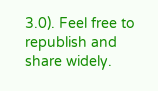3.0). Feel free to republish and share widely.